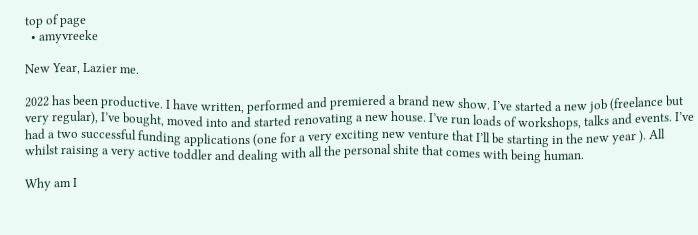top of page
  • amyvreeke

New Year, Lazier me.

2022 has been productive. I have written, performed and premiered a brand new show. I’ve started a new job (freelance but very regular), I’ve bought, moved into and started renovating a new house. I’ve run loads of workshops, talks and events. I’ve had a two successful funding applications (one for a very exciting new venture that I’ll be starting in the new year ). All whilst raising a very active toddler and dealing with all the personal shite that comes with being human.

Why am I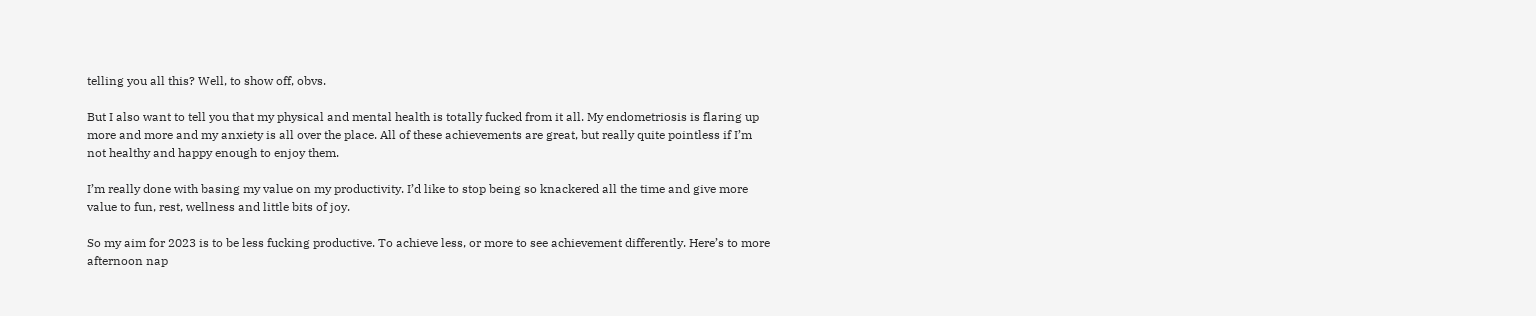telling you all this? Well, to show off, obvs.

But I also want to tell you that my physical and mental health is totally fucked from it all. My endometriosis is flaring up more and more and my anxiety is all over the place. All of these achievements are great, but really quite pointless if I’m not healthy and happy enough to enjoy them.

I’m really done with basing my value on my productivity. I’d like to stop being so knackered all the time and give more value to fun, rest, wellness and little bits of joy.

So my aim for 2023 is to be less fucking productive. To achieve less, or more to see achievement differently. Here’s to more afternoon nap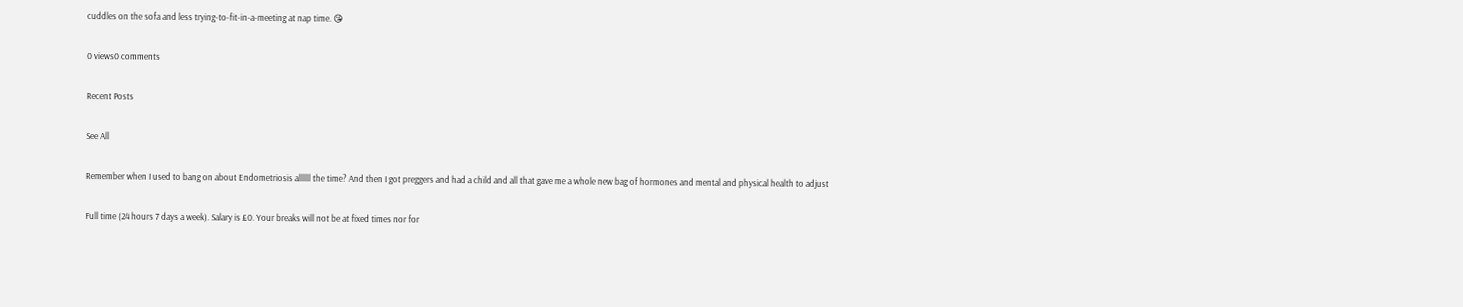cuddles on the sofa and less trying-to-fit-in-a-meeting at nap time. 😘

0 views0 comments

Recent Posts

See All

Remember when I used to bang on about Endometriosis allllll the time? And then I got preggers and had a child and all that gave me a whole new bag of hormones and mental and physical health to adjust

Full time (24 hours 7 days a week). Salary is £0. Your breaks will not be at fixed times nor for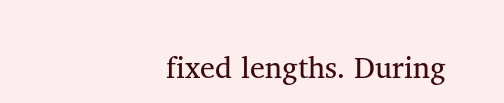fixed lengths. During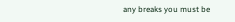any breaks you must be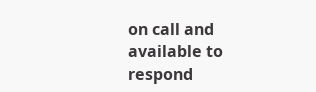on call and available to respond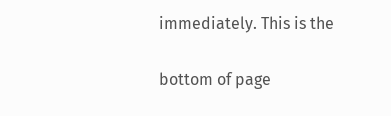immediately. This is the

bottom of page